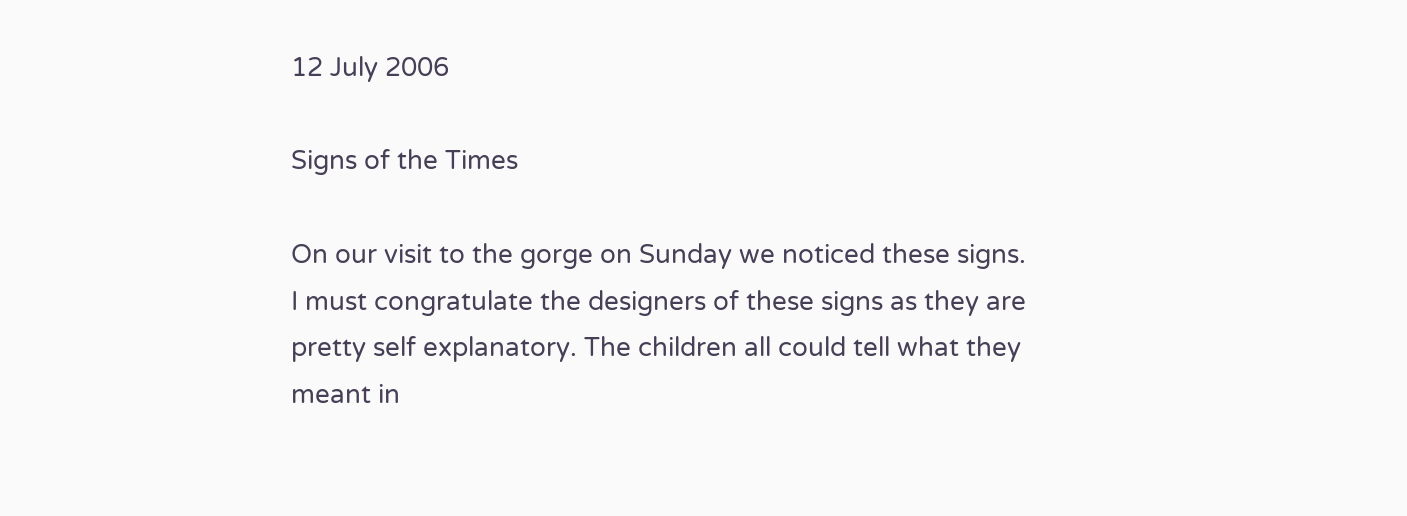12 July 2006

Signs of the Times

On our visit to the gorge on Sunday we noticed these signs.
I must congratulate the designers of these signs as they are pretty self explanatory. The children all could tell what they meant in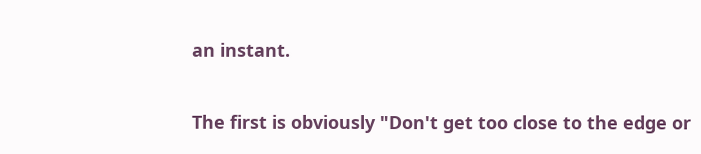an instant.

The first is obviously "Don't get too close to the edge or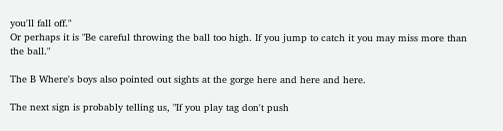you'll fall off."
Or perhaps it is "Be careful throwing the ball too high. If you jump to catch it you may miss more than the ball."

The B Where's boys also pointed out sights at the gorge here and here and here.

The next sign is probably telling us, "If you play tag don't push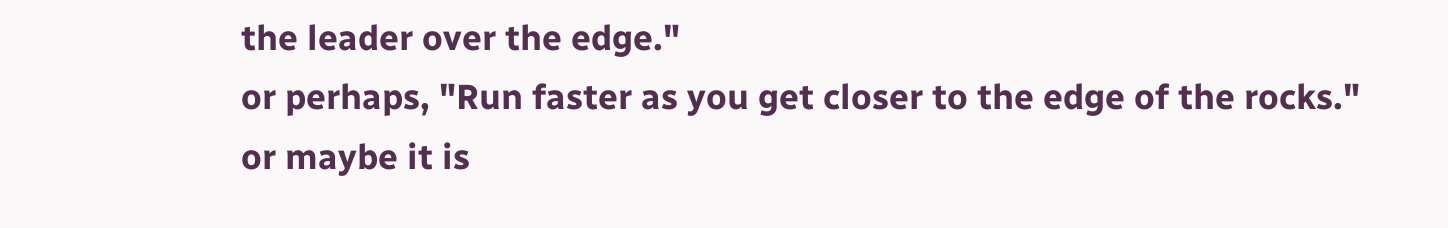the leader over the edge."
or perhaps, "Run faster as you get closer to the edge of the rocks."
or maybe it is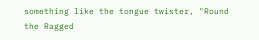something like the tongue twister, "Round the Ragged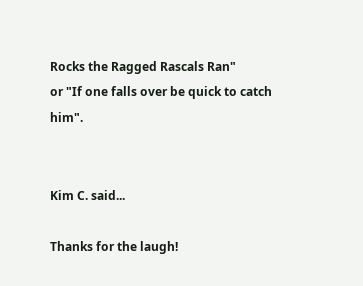Rocks the Ragged Rascals Ran"
or "If one falls over be quick to catch him".


Kim C. said...

Thanks for the laugh!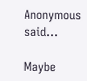Anonymous said...

Maybe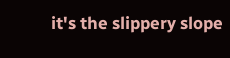it's the slippery slope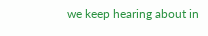we keep hearing about in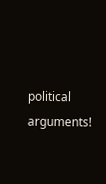political arguments!